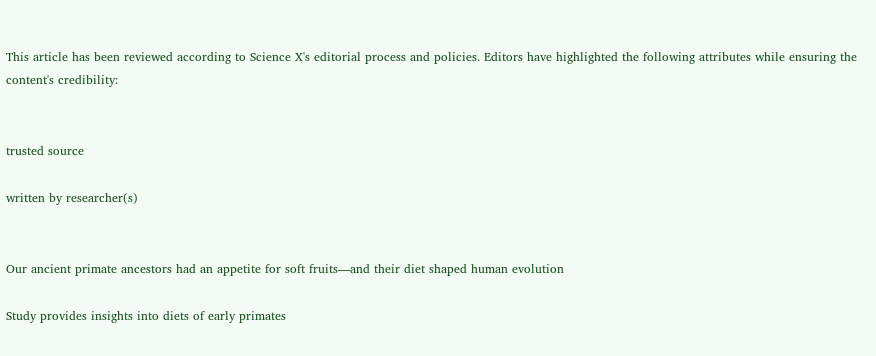This article has been reviewed according to Science X's editorial process and policies. Editors have highlighted the following attributes while ensuring the content's credibility:


trusted source

written by researcher(s)


Our ancient primate ancestors had an appetite for soft fruits—and their diet shaped human evolution

Study provides insights into diets of early primates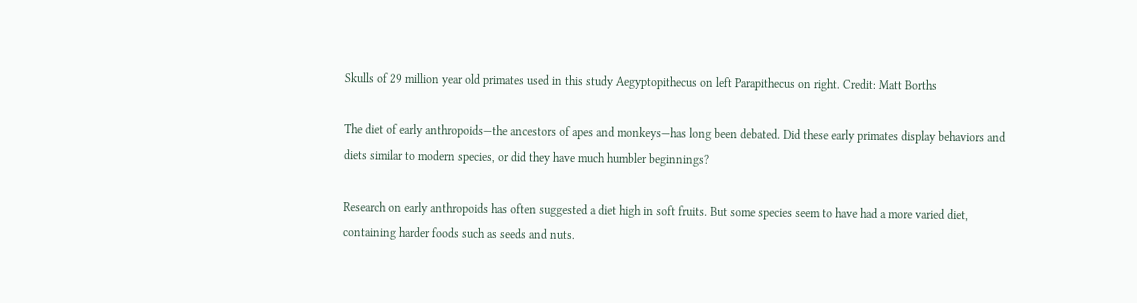Skulls of 29 million year old primates used in this study Aegyptopithecus on left Parapithecus on right. Credit: Matt Borths

The diet of early anthropoids—the ancestors of apes and monkeys—has long been debated. Did these early primates display behaviors and diets similar to modern species, or did they have much humbler beginnings?

Research on early anthropoids has often suggested a diet high in soft fruits. But some species seem to have had a more varied diet, containing harder foods such as seeds and nuts.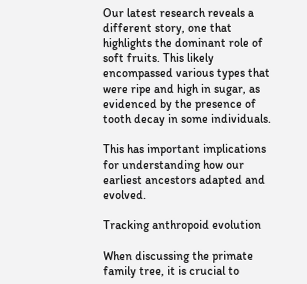Our latest research reveals a different story, one that highlights the dominant role of soft fruits. This likely encompassed various types that were ripe and high in sugar, as evidenced by the presence of tooth decay in some individuals.

This has important implications for understanding how our earliest ancestors adapted and evolved.

Tracking anthropoid evolution

When discussing the primate family tree, it is crucial to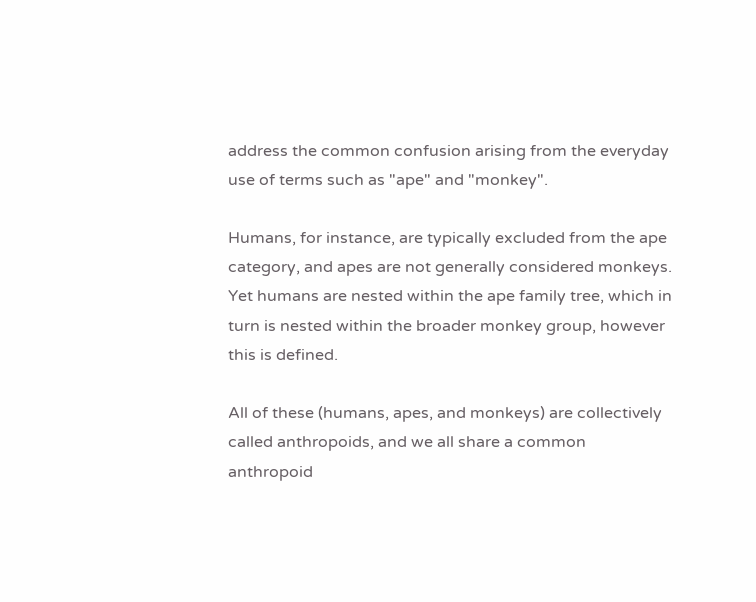address the common confusion arising from the everyday use of terms such as "ape" and "monkey".

Humans, for instance, are typically excluded from the ape category, and apes are not generally considered monkeys. Yet humans are nested within the ape family tree, which in turn is nested within the broader monkey group, however this is defined.

All of these (humans, apes, and monkeys) are collectively called anthropoids, and we all share a common anthropoid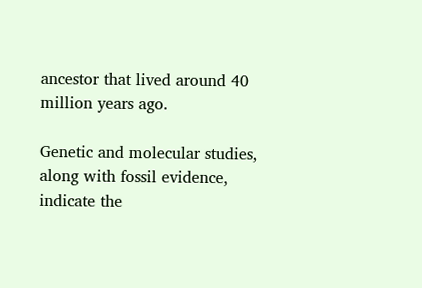ancestor that lived around 40 million years ago.

Genetic and molecular studies, along with fossil evidence, indicate the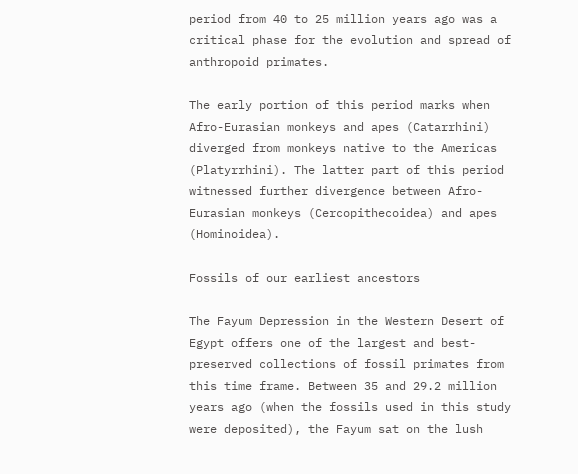period from 40 to 25 million years ago was a critical phase for the evolution and spread of anthropoid primates.

The early portion of this period marks when Afro-Eurasian monkeys and apes (Catarrhini) diverged from monkeys native to the Americas (Platyrrhini). The latter part of this period witnessed further divergence between Afro-Eurasian monkeys (Cercopithecoidea) and apes (Hominoidea).

Fossils of our earliest ancestors

The Fayum Depression in the Western Desert of Egypt offers one of the largest and best-preserved collections of fossil primates from this time frame. Between 35 and 29.2 million years ago (when the fossils used in this study were deposited), the Fayum sat on the lush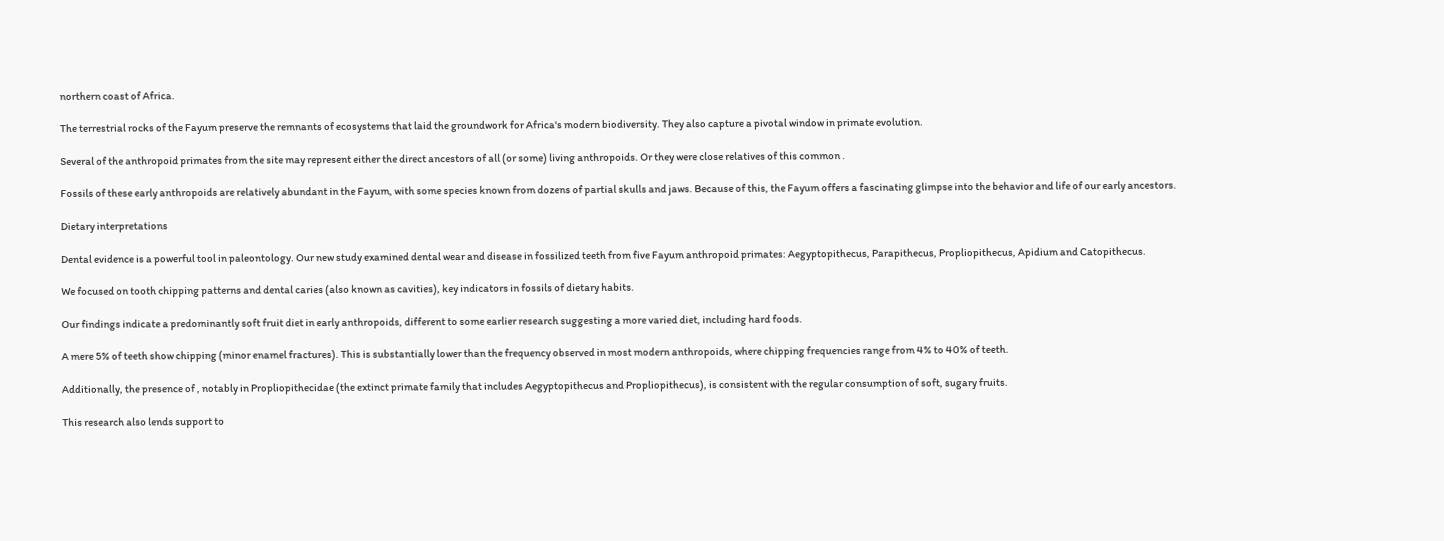northern coast of Africa.

The terrestrial rocks of the Fayum preserve the remnants of ecosystems that laid the groundwork for Africa's modern biodiversity. They also capture a pivotal window in primate evolution.

Several of the anthropoid primates from the site may represent either the direct ancestors of all (or some) living anthropoids. Or they were close relatives of this common .

Fossils of these early anthropoids are relatively abundant in the Fayum, with some species known from dozens of partial skulls and jaws. Because of this, the Fayum offers a fascinating glimpse into the behavior and life of our early ancestors.

Dietary interpretations

Dental evidence is a powerful tool in paleontology. Our new study examined dental wear and disease in fossilized teeth from five Fayum anthropoid primates: Aegyptopithecus, Parapithecus, Propliopithecus, Apidium and Catopithecus.

We focused on tooth chipping patterns and dental caries (also known as cavities), key indicators in fossils of dietary habits.

Our findings indicate a predominantly soft fruit diet in early anthropoids, different to some earlier research suggesting a more varied diet, including hard foods.

A mere 5% of teeth show chipping (minor enamel fractures). This is substantially lower than the frequency observed in most modern anthropoids, where chipping frequencies range from 4% to 40% of teeth.

Additionally, the presence of , notably in Propliopithecidae (the extinct primate family that includes Aegyptopithecus and Propliopithecus), is consistent with the regular consumption of soft, sugary fruits.

This research also lends support to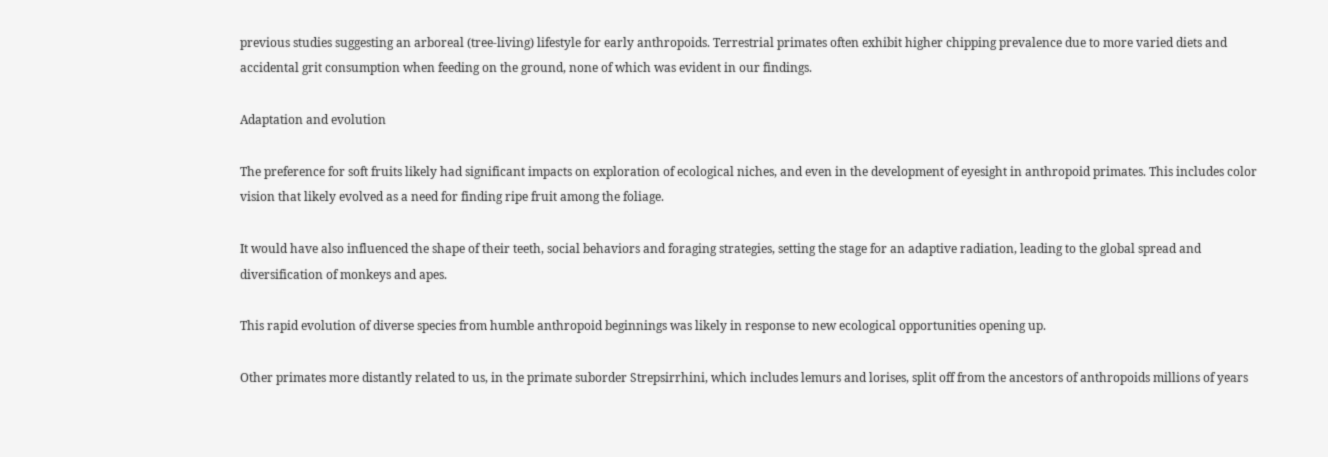previous studies suggesting an arboreal (tree-living) lifestyle for early anthropoids. Terrestrial primates often exhibit higher chipping prevalence due to more varied diets and accidental grit consumption when feeding on the ground, none of which was evident in our findings.

Adaptation and evolution

The preference for soft fruits likely had significant impacts on exploration of ecological niches, and even in the development of eyesight in anthropoid primates. This includes color vision that likely evolved as a need for finding ripe fruit among the foliage.

It would have also influenced the shape of their teeth, social behaviors and foraging strategies, setting the stage for an adaptive radiation, leading to the global spread and diversification of monkeys and apes.

This rapid evolution of diverse species from humble anthropoid beginnings was likely in response to new ecological opportunities opening up.

Other primates more distantly related to us, in the primate suborder Strepsirrhini, which includes lemurs and lorises, split off from the ancestors of anthropoids millions of years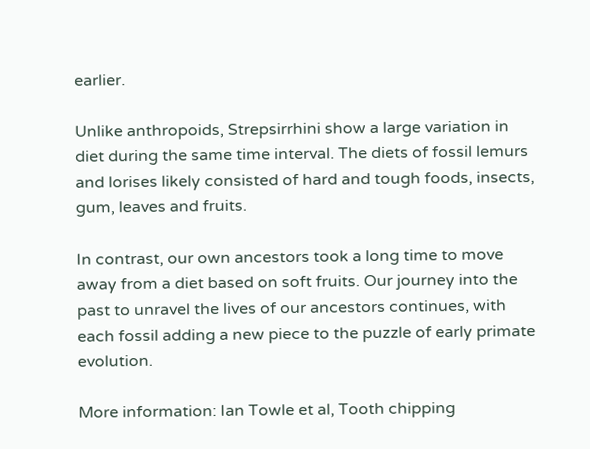earlier.

Unlike anthropoids, Strepsirrhini show a large variation in diet during the same time interval. The diets of fossil lemurs and lorises likely consisted of hard and tough foods, insects, gum, leaves and fruits.

In contrast, our own ancestors took a long time to move away from a diet based on soft fruits. Our journey into the past to unravel the lives of our ancestors continues, with each fossil adding a new piece to the puzzle of early primate evolution.

More information: Ian Towle et al, Tooth chipping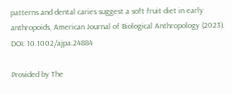patterns and dental caries suggest a soft fruit diet in early anthropoids, American Journal of Biological Anthropology (2023). DOI: 10.1002/ajpa.24884

Provided by The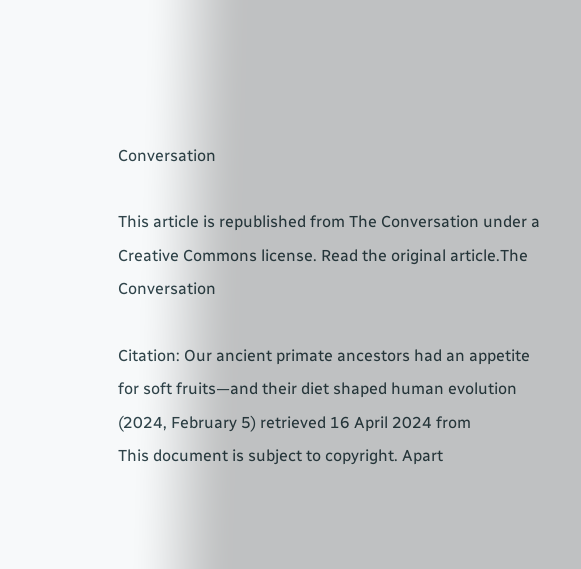Conversation

This article is republished from The Conversation under a Creative Commons license. Read the original article.The Conversation

Citation: Our ancient primate ancestors had an appetite for soft fruits—and their diet shaped human evolution (2024, February 5) retrieved 16 April 2024 from
This document is subject to copyright. Apart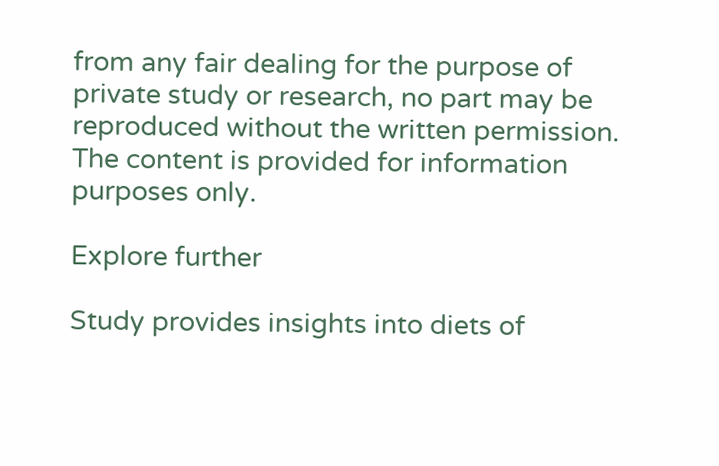from any fair dealing for the purpose of private study or research, no part may be reproduced without the written permission. The content is provided for information purposes only.

Explore further

Study provides insights into diets of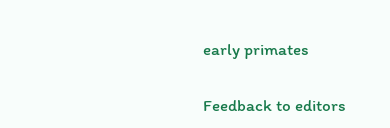early primates


Feedback to editors